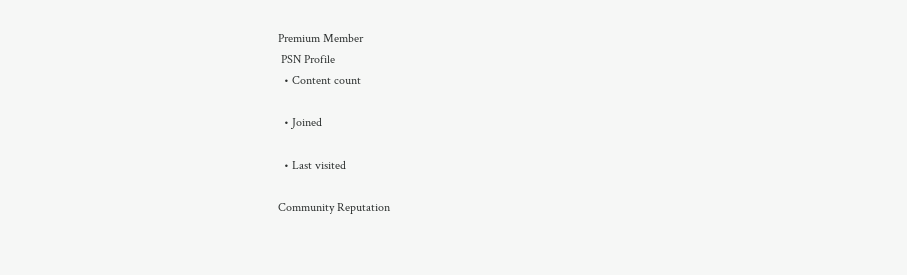Premium Member
 PSN Profile
  • Content count

  • Joined

  • Last visited

Community Reputation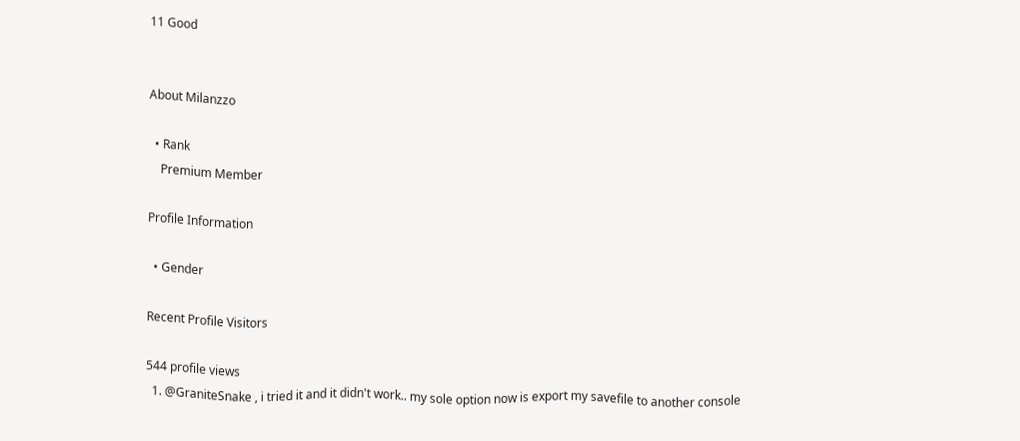11 Good


About Milanzzo

  • Rank
    Premium Member

Profile Information

  • Gender

Recent Profile Visitors

544 profile views
  1. @GraniteSnake , i tried it and it didn't work.. my sole option now is export my savefile to another console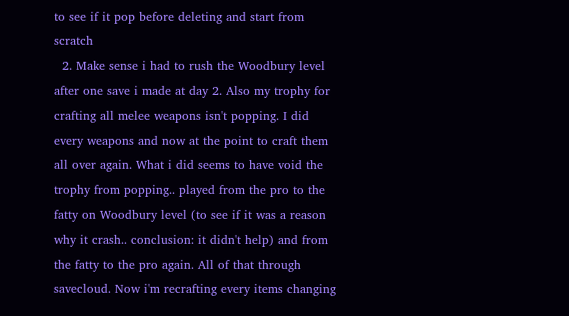to see if it pop before deleting and start from scratch
  2. Make sense i had to rush the Woodbury level after one save i made at day 2. Also my trophy for crafting all melee weapons isn't popping. I did every weapons and now at the point to craft them all over again. What i did seems to have void the trophy from popping.. played from the pro to the fatty on Woodbury level (to see if it was a reason why it crash.. conclusion: it didn't help) and from the fatty to the pro again. All of that through savecloud. Now i'm recrafting every items changing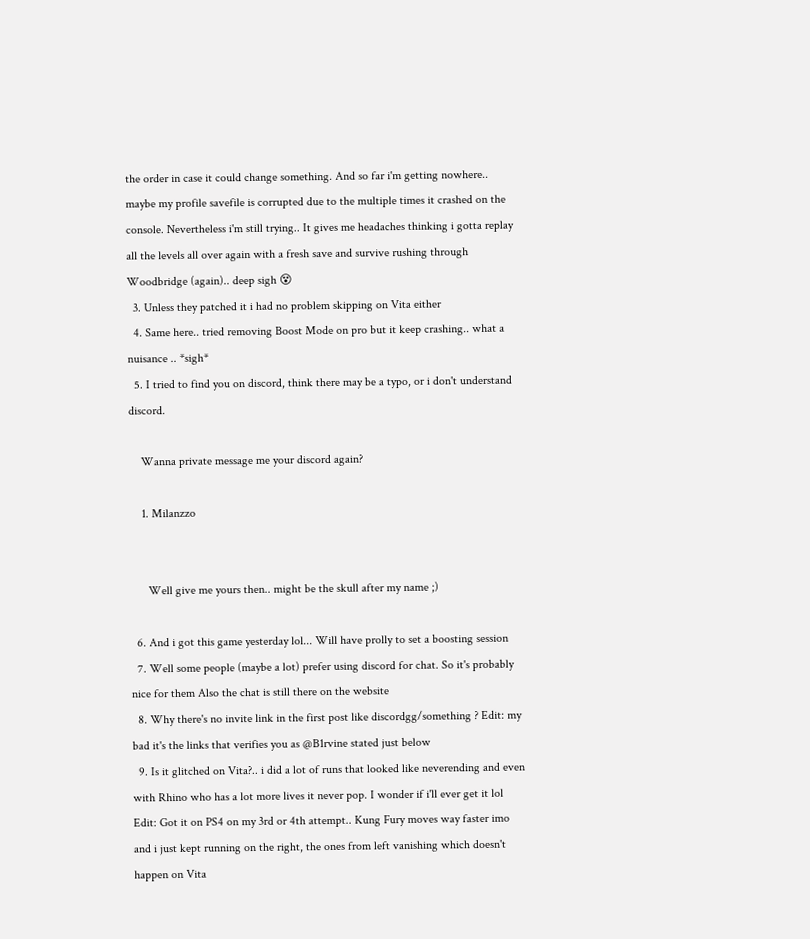the order in case it could change something. And so far i'm getting nowhere.. maybe my profile savefile is corrupted due to the multiple times it crashed on the console. Nevertheless i'm still trying.. It gives me headaches thinking i gotta replay all the levels all over again with a fresh save and survive rushing through Woodbridge (again).. deep sigh 😵
  3. Unless they patched it i had no problem skipping on Vita either
  4. Same here.. tried removing Boost Mode on pro but it keep crashing.. what a nuisance .. *sigh*
  5. I tried to find you on discord, think there may be a typo, or i don't understand discord.

    Wanna private message me your discord again?

    1. Milanzzo


      Well give me yours then.. might be the skull after my name ;)

  6. And i got this game yesterday lol... Will have prolly to set a boosting session
  7. Well some people (maybe a lot) prefer using discord for chat. So it's probably nice for them Also the chat is still there on the website
  8. Why there's no invite link in the first post like discordgg/something ? Edit: my bad it's the links that verifies you as @B1rvine stated just below
  9. Is it glitched on Vita?.. i did a lot of runs that looked like neverending and even with Rhino who has a lot more lives it never pop. I wonder if i'll ever get it lol Edit: Got it on PS4 on my 3rd or 4th attempt.. Kung Fury moves way faster imo and i just kept running on the right, the ones from left vanishing which doesn't happen on Vita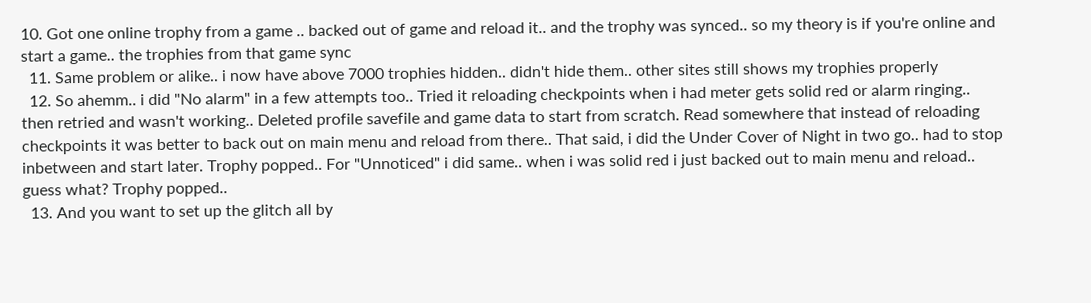10. Got one online trophy from a game .. backed out of game and reload it.. and the trophy was synced.. so my theory is if you're online and start a game.. the trophies from that game sync
  11. Same problem or alike.. i now have above 7000 trophies hidden.. didn't hide them.. other sites still shows my trophies properly
  12. So ahemm.. i did "No alarm" in a few attempts too.. Tried it reloading checkpoints when i had meter gets solid red or alarm ringing.. then retried and wasn't working.. Deleted profile savefile and game data to start from scratch. Read somewhere that instead of reloading checkpoints it was better to back out on main menu and reload from there.. That said, i did the Under Cover of Night in two go.. had to stop inbetween and start later. Trophy popped.. For "Unnoticed" i did same.. when i was solid red i just backed out to main menu and reload.. guess what? Trophy popped..
  13. And you want to set up the glitch all by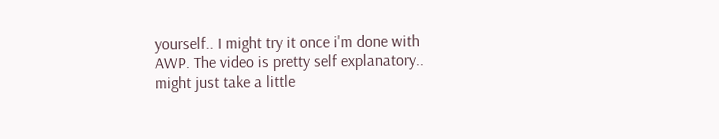yourself.. I might try it once i'm done with AWP. The video is pretty self explanatory.. might just take a little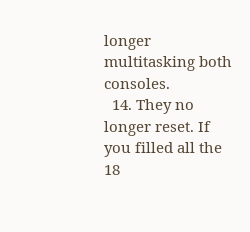longer multitasking both consoles.
  14. They no longer reset. If you filled all the 18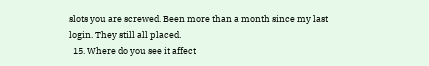slots you are screwed. Been more than a month since my last login. They still all placed.
  15. Where do you see it affect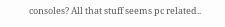consoles? All that stuff seems pc related..